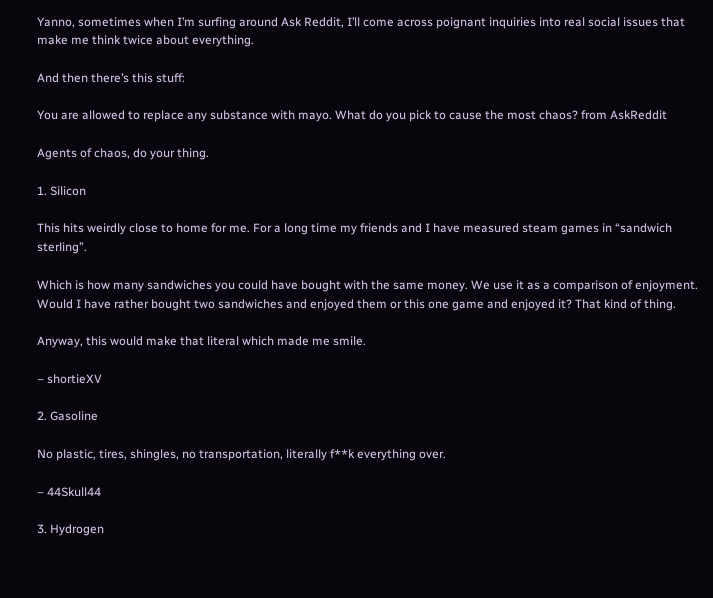Yanno, sometimes when I’m surfing around Ask Reddit, I’ll come across poignant inquiries into real social issues that make me think twice about everything.

And then there’s this stuff:

You are allowed to replace any substance with mayo. What do you pick to cause the most chaos? from AskReddit

Agents of chaos, do your thing.

1. Silicon

This hits weirdly close to home for me. For a long time my friends and I have measured steam games in “sandwich sterling”.

Which is how many sandwiches you could have bought with the same money. We use it as a comparison of enjoyment. Would I have rather bought two sandwiches and enjoyed them or this one game and enjoyed it? That kind of thing.

Anyway, this would make that literal which made me smile.

– shortieXV

2. Gasoline

No plastic, tires, shingles, no transportation, literally f**k everything over.

– 44Skull44

3. Hydrogen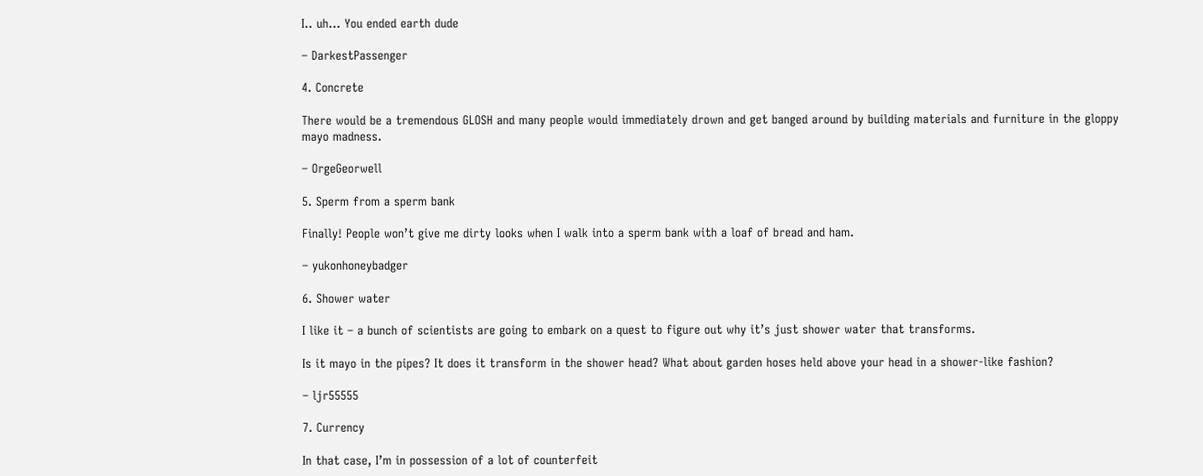I.. uh… You ended earth dude

– DarkestPassenger

4. Concrete

There would be a tremendous GLOSH and many people would immediately drown and get banged around by building materials and furniture in the gloppy mayo madness.

– OrgeGeorwell

5. Sperm from a sperm bank

Finally! People won’t give me dirty looks when I walk into a sperm bank with a loaf of bread and ham.

– yukonhoneybadger

6. Shower water

I like it – a bunch of scientists are going to embark on a quest to figure out why it’s just shower water that transforms.

Is it mayo in the pipes? It does it transform in the shower head? What about garden hoses held above your head in a shower-like fashion?

– ljr55555

7. Currency

In that case, I’m in possession of a lot of counterfeit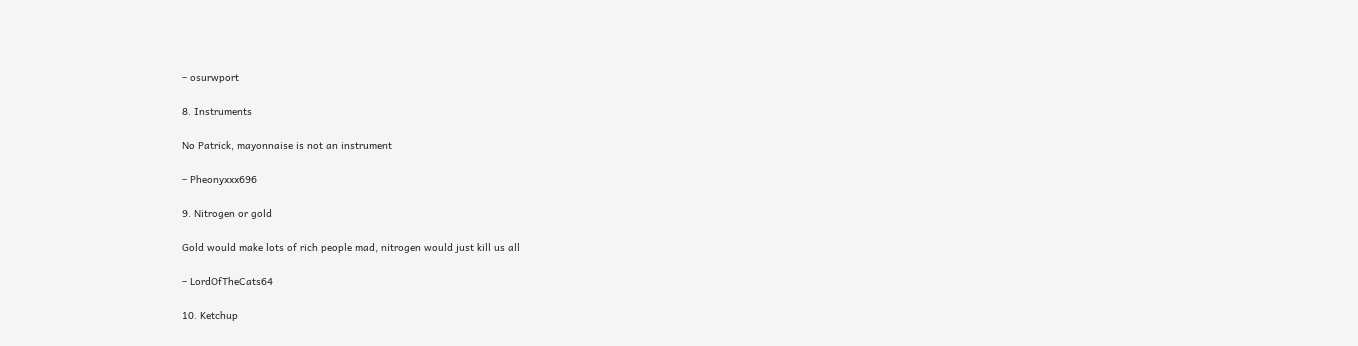– osurwport

8. Instruments

No Patrick, mayonnaise is not an instrument

– Pheonyxxx696

9. Nitrogen or gold

Gold would make lots of rich people mad, nitrogen would just kill us all

– LordOfTheCats64

10. Ketchup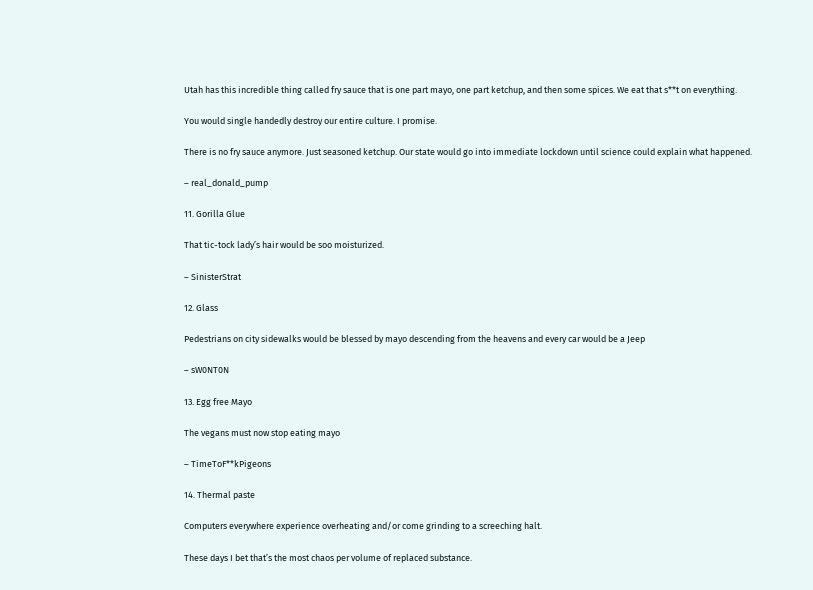Utah has this incredible thing called fry sauce that is one part mayo, one part ketchup, and then some spices. We eat that s**t on everything.

You would single handedly destroy our entire culture. I promise.

There is no fry sauce anymore. Just seasoned ketchup. Our state would go into immediate lockdown until science could explain what happened.

– real_donald_pump

11. Gorilla Glue

That tic-tock lady’s hair would be soo moisturized.

– SinisterStrat

12. Glass

Pedestrians on city sidewalks would be blessed by mayo descending from the heavens and every car would be a Jeep

– sW0NT0N

13. Egg free Mayo

The vegans must now stop eating mayo

– TimeToF**kPigeons

14. Thermal paste

Computers everywhere experience overheating and/or come grinding to a screeching halt.

These days I bet that’s the most chaos per volume of replaced substance.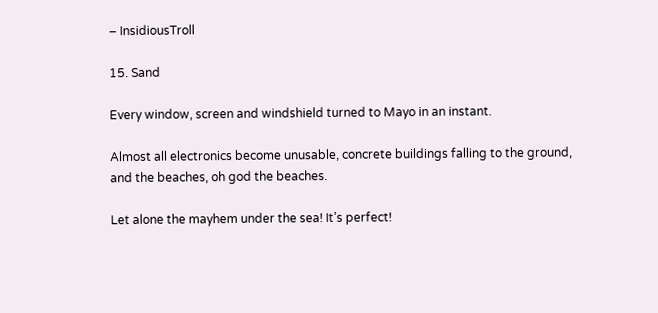– InsidiousTroll

15. Sand

Every window, screen and windshield turned to Mayo in an instant.

Almost all electronics become unusable, concrete buildings falling to the ground, and the beaches, oh god the beaches.

Let alone the mayhem under the sea! It’s perfect!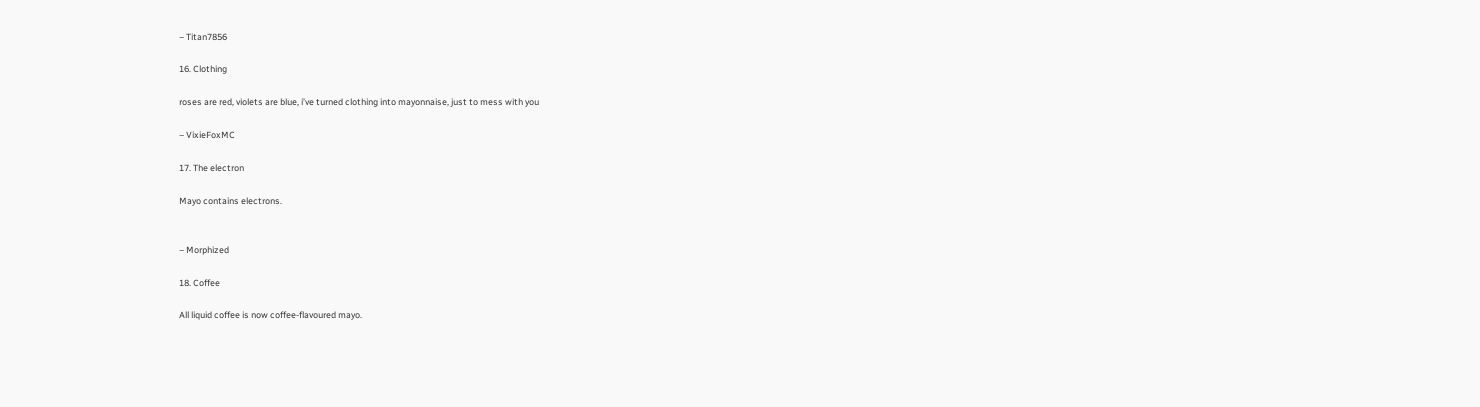– Titan7856

16. Clothing

roses are red, violets are blue, i’ve turned clothing into mayonnaise, just to mess with you

– VixieFoxMC

17. The electron

Mayo contains electrons.


– Morphized

18. Coffee

All liquid coffee is now coffee-flavoured mayo.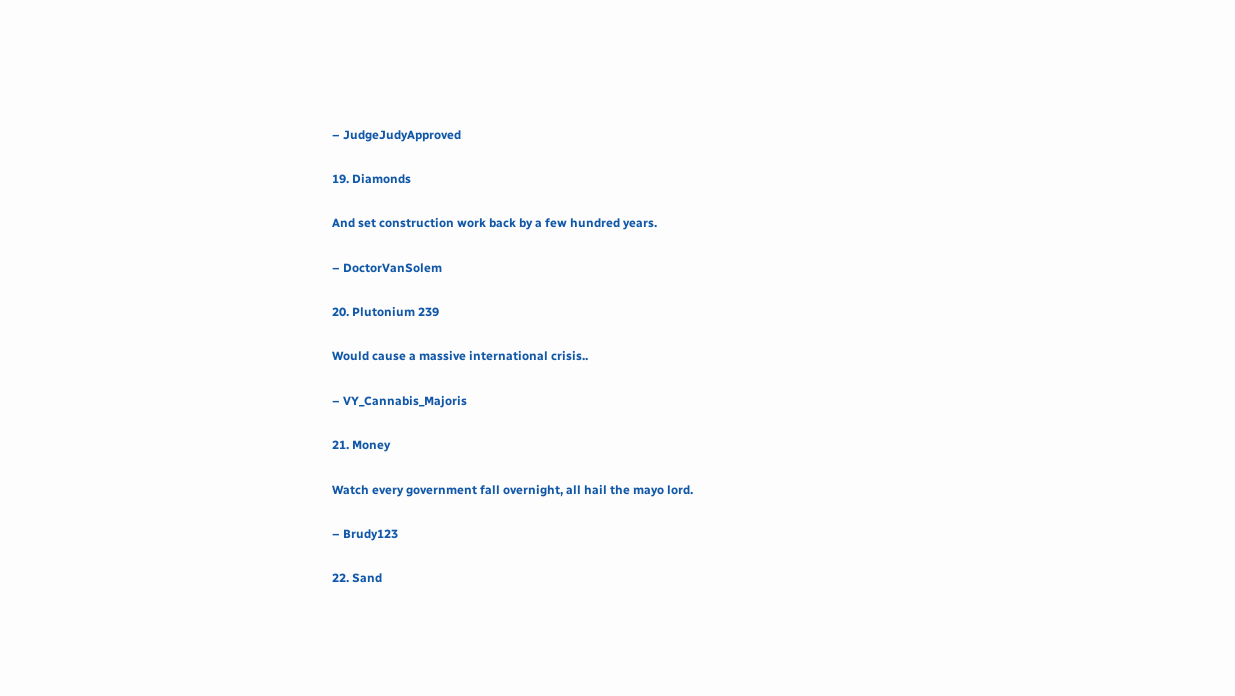– JudgeJudyApproved

19. Diamonds

And set construction work back by a few hundred years.

– DoctorVanSolem

20. Plutonium 239

Would cause a massive international crisis..

– VY_Cannabis_Majoris

21. Money

Watch every government fall overnight, all hail the mayo lord.

– Brudy123

22. Sand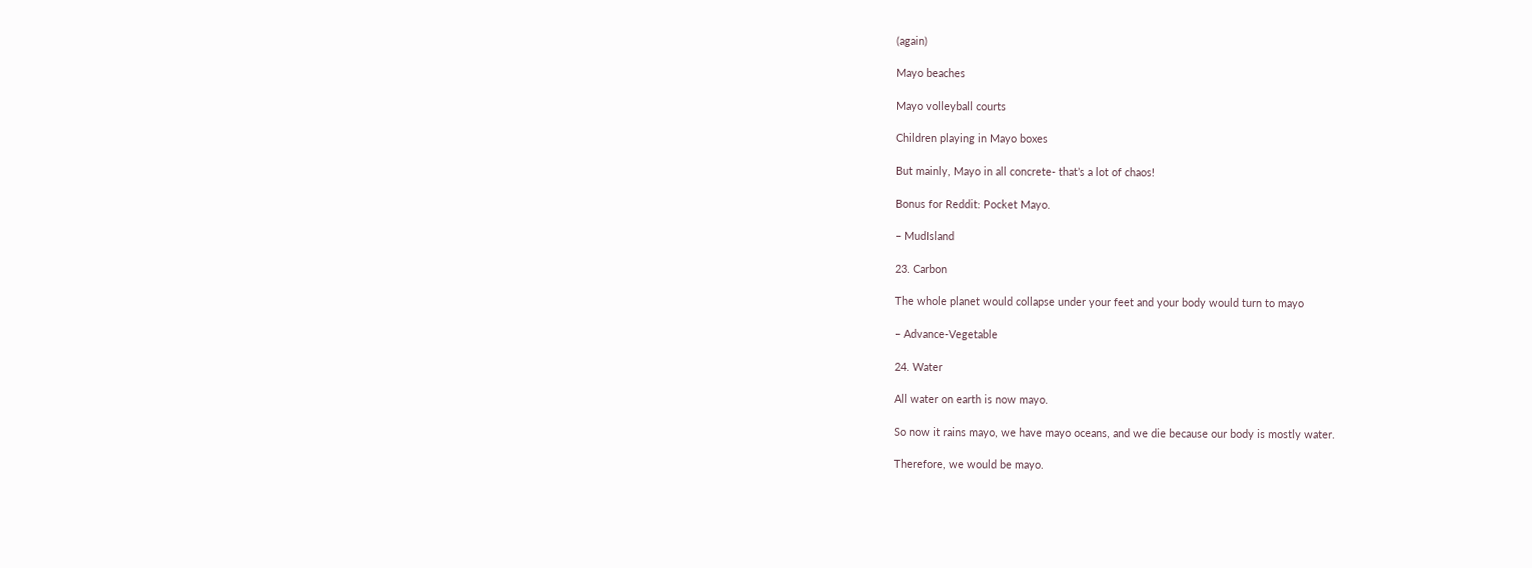(again)

Mayo beaches

Mayo volleyball courts

Children playing in Mayo boxes

But mainly, Mayo in all concrete- that’s a lot of chaos!

Bonus for Reddit: Pocket Mayo.

– MudIsland

23. Carbon

The whole planet would collapse under your feet and your body would turn to mayo

– Advance-Vegetable

24. Water

All water on earth is now mayo.

So now it rains mayo, we have mayo oceans, and we die because our body is mostly water.

Therefore, we would be mayo.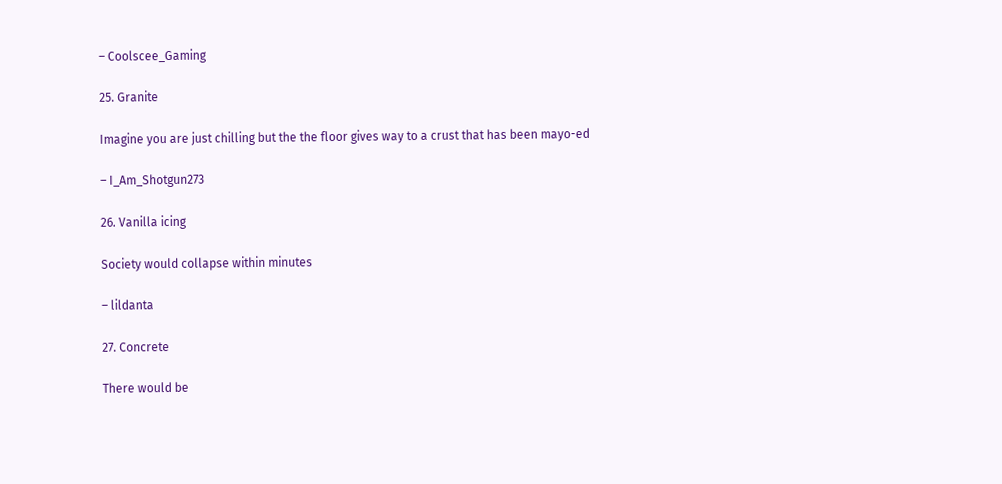– Coolscee_Gaming

25. Granite

Imagine you are just chilling but the the floor gives way to a crust that has been mayo-ed

– I_Am_Shotgun273

26. Vanilla icing

Society would collapse within minutes

– lildanta

27. Concrete

There would be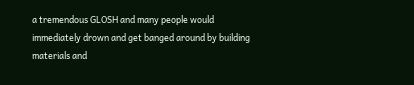a tremendous GLOSH and many people would immediately drown and get banged around by building materials and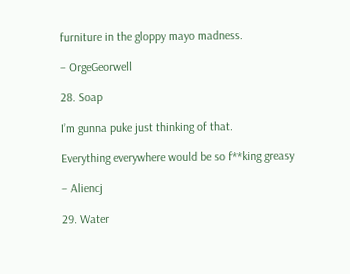furniture in the gloppy mayo madness.

– OrgeGeorwell

28. Soap

I’m gunna puke just thinking of that.

Everything everywhere would be so f**king greasy

– Aliencj

29. Water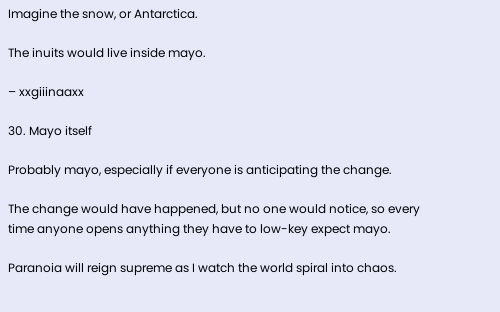Imagine the snow, or Antarctica.

The inuits would live inside mayo.

– xxgiiinaaxx

30. Mayo itself

Probably mayo, especially if everyone is anticipating the change.

The change would have happened, but no one would notice, so every time anyone opens anything they have to low-key expect mayo.

Paranoia will reign supreme as I watch the world spiral into chaos.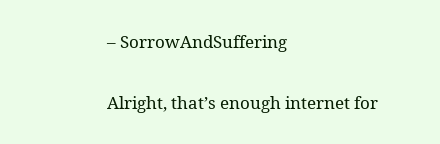– SorrowAndSuffering

Alright, that’s enough internet for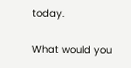today.

What would you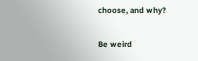choose, and why?

Be weird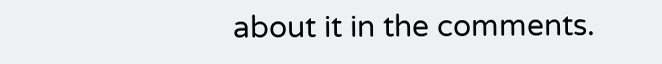about it in the comments.